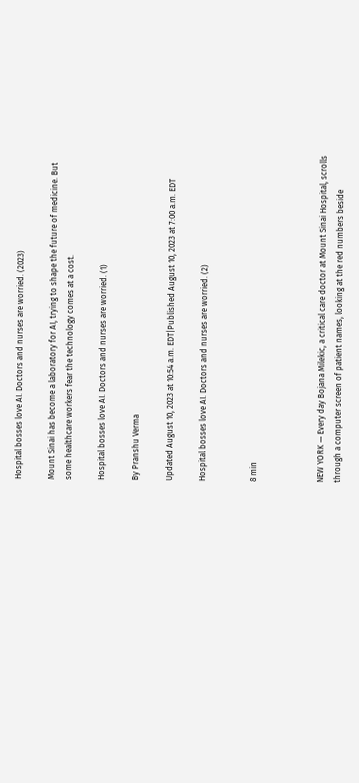Hospital bosses love AI. Doctors and nurses are worried. (2023)

Mount Sinai has become a laboratory for AI, trying to shape the future of medicine. But some healthcare workers fear the technology comes at a cost.

Hospital bosses love AI. Doctors and nurses are worried. (1)

By Pranshu Verma

Updated August 10, 2023 at 10:54 a.m. EDT|Published August 10, 2023 at 7:00 a.m. EDT

Hospital bosses love AI. Doctors and nurses are worried. (2)


8 min



NEW YORK — Every day Bojana Milekic, a critical care doctor at Mount Sinai Hospital, scrolls through a computer screen of patient names, looking at the red numbers beside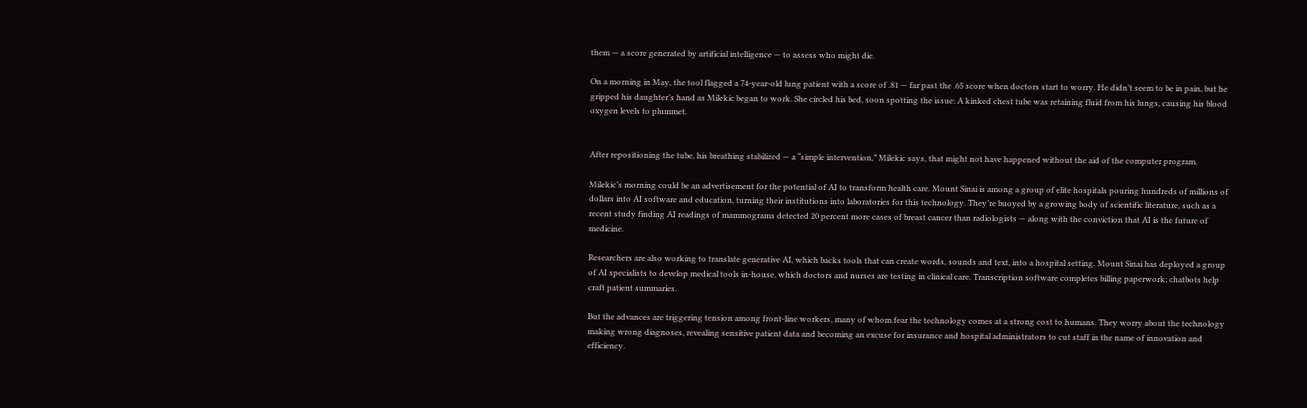them — a score generated by artificial intelligence — to assess who might die.

On a morning in May, the tool flagged a 74-year-old lung patient with a score of .81 — far past the .65 score when doctors start to worry. He didn’t seem to be in pain, but he gripped his daughter’s hand as Milekic began to work. She circled his bed, soon spotting the issue: A kinked chest tube was retaining fluid from his lungs, causing his blood oxygen levels to plummet.


After repositioning the tube, his breathing stabilized — a “simple intervention,” Milekic says, that might not have happened without the aid of the computer program.

Milekic’s morning could be an advertisement for the potential of AI to transform health care. Mount Sinai is among a group of elite hospitals pouring hundreds of millions of dollars into AI software and education, turning their institutions into laboratories for this technology. They’re buoyed by a growing body of scientific literature, such as a recent study finding AI readings of mammograms detected 20 percent more cases of breast cancer than radiologists — along with the conviction that AI is the future of medicine.

Researchers are also working to translate generative AI, which backs tools that can create words, sounds and text, into a hospital setting. Mount Sinai has deployed a group of AI specialists to develop medical tools in-house, which doctors and nurses are testing in clinical care. Transcription software completes billing paperwork; chatbots help craft patient summaries.

But the advances are triggering tension among front-line workers, many of whom fear the technology comes at a strong cost to humans. They worry about the technology making wrong diagnoses, revealing sensitive patient data and becoming an excuse for insurance and hospital administrators to cut staff in the name of innovation and efficiency.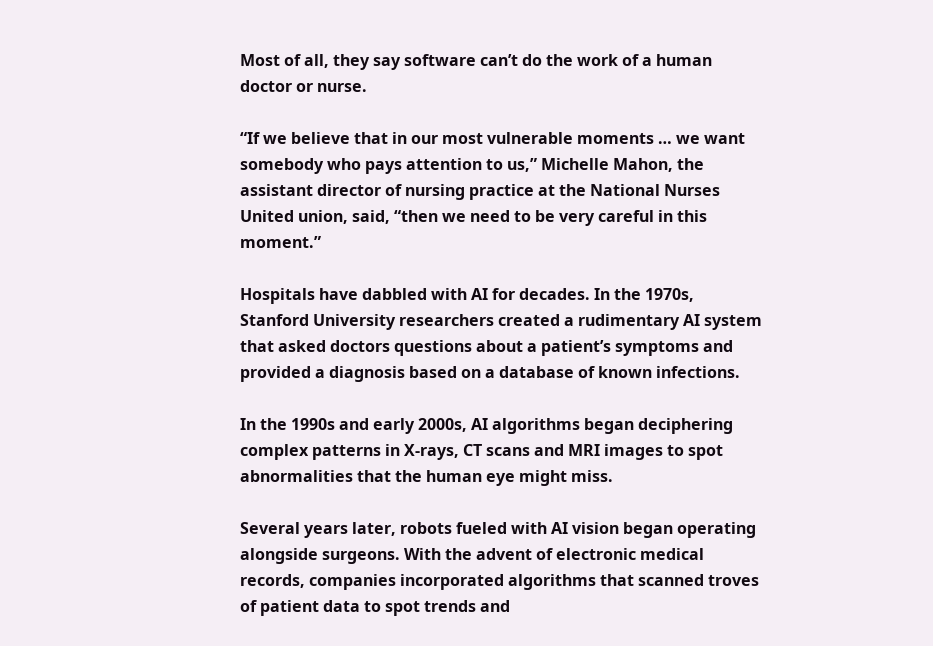Most of all, they say software can’t do the work of a human doctor or nurse.

“If we believe that in our most vulnerable moments … we want somebody who pays attention to us,” Michelle Mahon, the assistant director of nursing practice at the National Nurses United union, said, “then we need to be very careful in this moment.”

Hospitals have dabbled with AI for decades. In the 1970s, Stanford University researchers created a rudimentary AI system that asked doctors questions about a patient’s symptoms and provided a diagnosis based on a database of known infections.

In the 1990s and early 2000s, AI algorithms began deciphering complex patterns in X-rays, CT scans and MRI images to spot abnormalities that the human eye might miss.

Several years later, robots fueled with AI vision began operating alongside surgeons. With the advent of electronic medical records, companies incorporated algorithms that scanned troves of patient data to spot trends and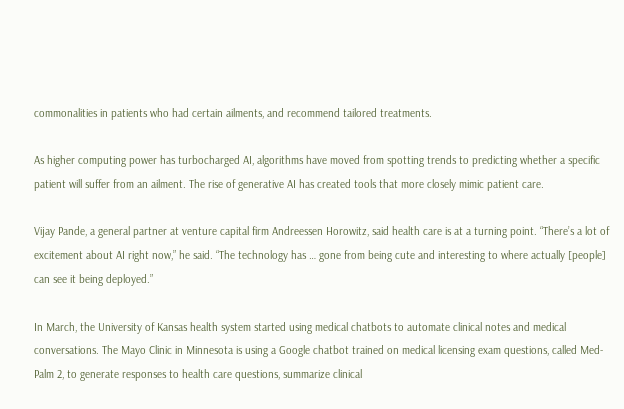commonalities in patients who had certain ailments, and recommend tailored treatments.

As higher computing power has turbocharged AI, algorithms have moved from spotting trends to predicting whether a specific patient will suffer from an ailment. The rise of generative AI has created tools that more closely mimic patient care.

Vijay Pande, a general partner at venture capital firm Andreessen Horowitz, said health care is at a turning point. “There’s a lot of excitement about AI right now,” he said. “The technology has … gone from being cute and interesting to where actually [people] can see it being deployed.”

In March, the University of Kansas health system started using medical chatbots to automate clinical notes and medical conversations. The Mayo Clinic in Minnesota is using a Google chatbot trained on medical licensing exam questions, called Med-Palm 2, to generate responses to health care questions, summarize clinical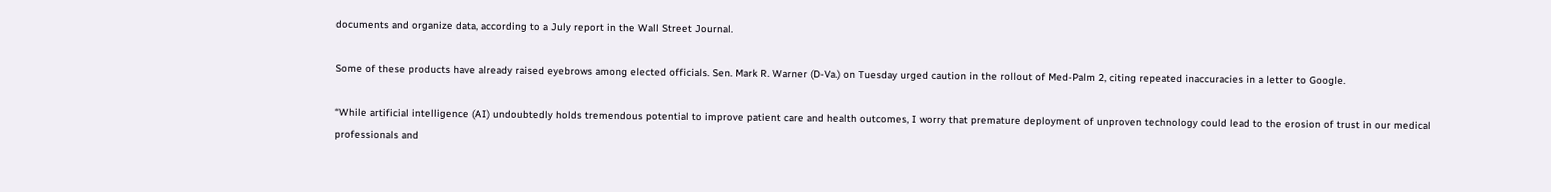documents and organize data, according to a July report in the Wall Street Journal.

Some of these products have already raised eyebrows among elected officials. Sen. Mark R. Warner (D-Va.) on Tuesday urged caution in the rollout of Med-Palm 2, citing repeated inaccuracies in a letter to Google.

“While artificial intelligence (AI) undoubtedly holds tremendous potential to improve patient care and health outcomes, I worry that premature deployment of unproven technology could lead to the erosion of trust in our medical professionals and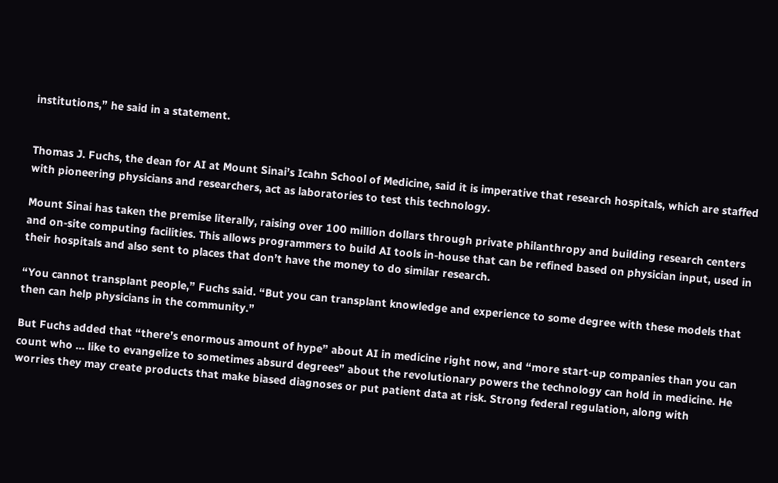institutions,” he said in a statement.


Thomas J. Fuchs, the dean for AI at Mount Sinai’s Icahn School of Medicine, said it is imperative that research hospitals, which are staffed with pioneering physicians and researchers, act as laboratories to test this technology.

Mount Sinai has taken the premise literally, raising over 100 million dollars through private philanthropy and building research centers and on-site computing facilities. This allows programmers to build AI tools in-house that can be refined based on physician input, used in their hospitals and also sent to places that don’t have the money to do similar research.

“You cannot transplant people,” Fuchs said. “But you can transplant knowledge and experience to some degree with these models that then can help physicians in the community.”

But Fuchs added that “there’s enormous amount of hype” about AI in medicine right now, and “more start-up companies than you can count who … like to evangelize to sometimes absurd degrees” about the revolutionary powers the technology can hold in medicine. He worries they may create products that make biased diagnoses or put patient data at risk. Strong federal regulation, along with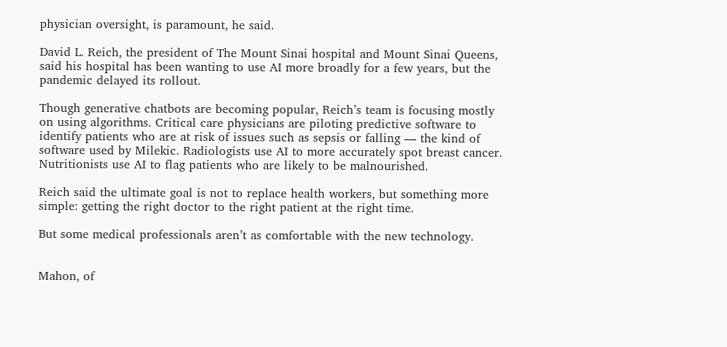physician oversight, is paramount, he said.

David L. Reich, the president of The Mount Sinai hospital and Mount Sinai Queens, said his hospital has been wanting to use AI more broadly for a few years, but the pandemic delayed its rollout.

Though generative chatbots are becoming popular, Reich’s team is focusing mostly on using algorithms. Critical care physicians are piloting predictive software to identify patients who are at risk of issues such as sepsis or falling — the kind of software used by Milekic. Radiologists use AI to more accurately spot breast cancer. Nutritionists use AI to flag patients who are likely to be malnourished.

Reich said the ultimate goal is not to replace health workers, but something more simple: getting the right doctor to the right patient at the right time.

But some medical professionals aren’t as comfortable with the new technology.


Mahon, of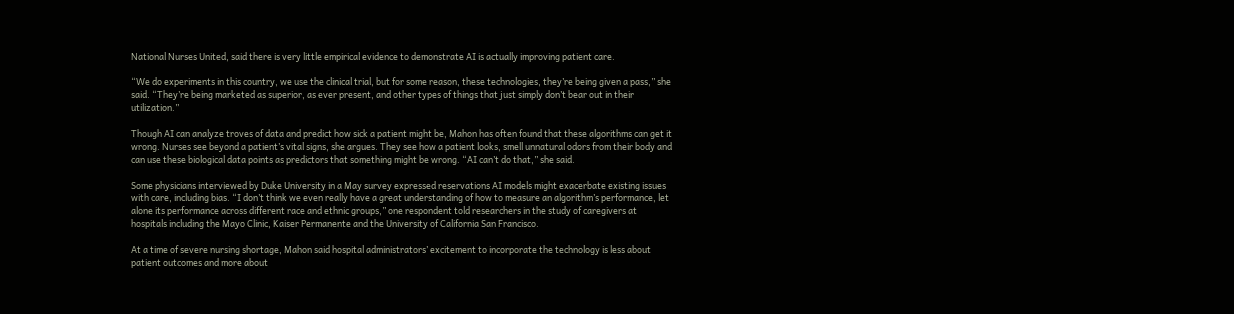National Nurses United, said there is very little empirical evidence to demonstrate AI is actually improving patient care.

“We do experiments in this country, we use the clinical trial, but for some reason, these technologies, they’re being given a pass,” she said. “They’re being marketed as superior, as ever present, and other types of things that just simply don’t bear out in their utilization.”

Though AI can analyze troves of data and predict how sick a patient might be, Mahon has often found that these algorithms can get it wrong. Nurses see beyond a patient’s vital signs, she argues. They see how a patient looks, smell unnatural odors from their body and can use these biological data points as predictors that something might be wrong. “AI can’t do that,” she said.

Some physicians interviewed by Duke University in a May survey expressed reservations AI models might exacerbate existing issues with care, including bias. “I don’t think we even really have a great understanding of how to measure an algorithm’s performance, let alone its performance across different race and ethnic groups,” one respondent told researchers in the study of caregivers at hospitals including the Mayo Clinic, Kaiser Permanente and the University of California San Francisco.

At a time of severe nursing shortage, Mahon said hospital administrators’ excitement to incorporate the technology is less about patient outcomes and more about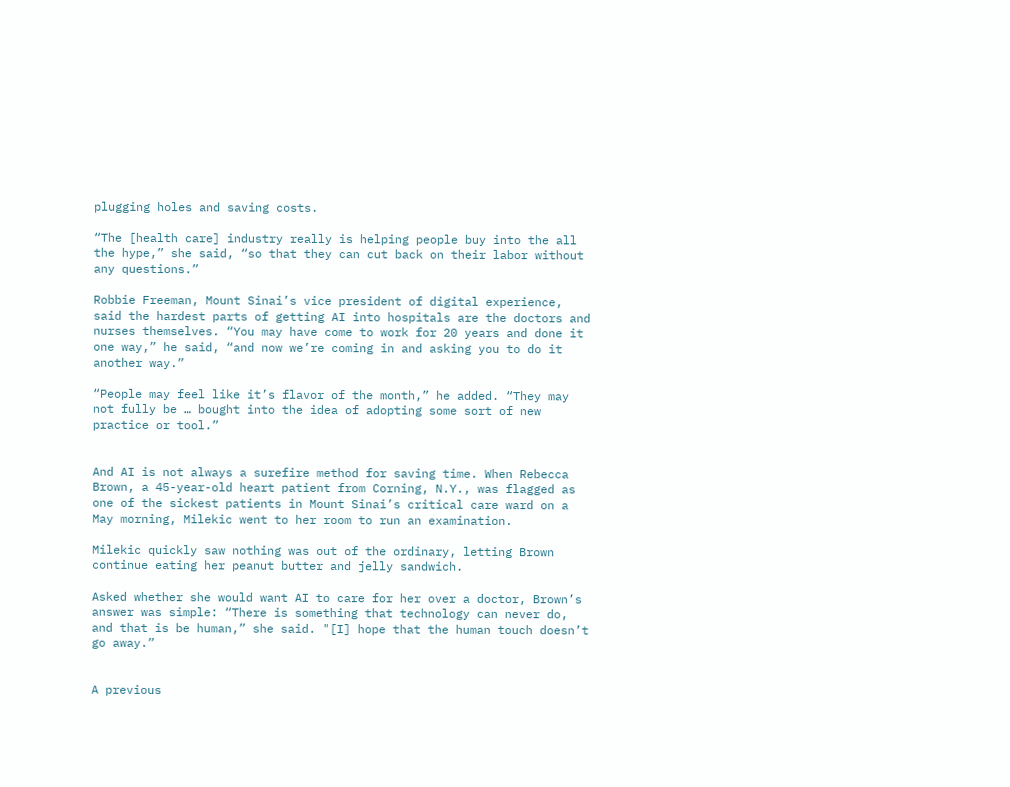plugging holes and saving costs.

“The [health care] industry really is helping people buy into the all the hype,” she said, “so that they can cut back on their labor without any questions.”

Robbie Freeman, Mount Sinai’s vice president of digital experience, said the hardest parts of getting AI into hospitals are the doctors and nurses themselves. “You may have come to work for 20 years and done it one way,” he said, “and now we’re coming in and asking you to do it another way.”

“People may feel like it’s flavor of the month,” he added. “They may not fully be … bought into the idea of adopting some sort of new practice or tool.”


And AI is not always a surefire method for saving time. When Rebecca Brown, a 45-year-old heart patient from Corning, N.Y., was flagged as one of the sickest patients in Mount Sinai’s critical care ward on a May morning, Milekic went to her room to run an examination.

Milekic quickly saw nothing was out of the ordinary, letting Brown continue eating her peanut butter and jelly sandwich.

Asked whether she would want AI to care for her over a doctor, Brown’s answer was simple: “There is something that technology can never do, and that is be human,” she said. "[I] hope that the human touch doesn’t go away.”


A previous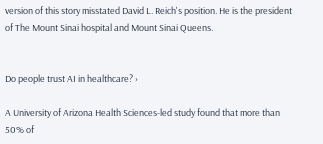version of this story misstated David L. Reich's position. He is the president of The Mount Sinai hospital and Mount Sinai Queens.


Do people trust AI in healthcare? ›

A University of Arizona Health Sciences-led study found that more than 50% of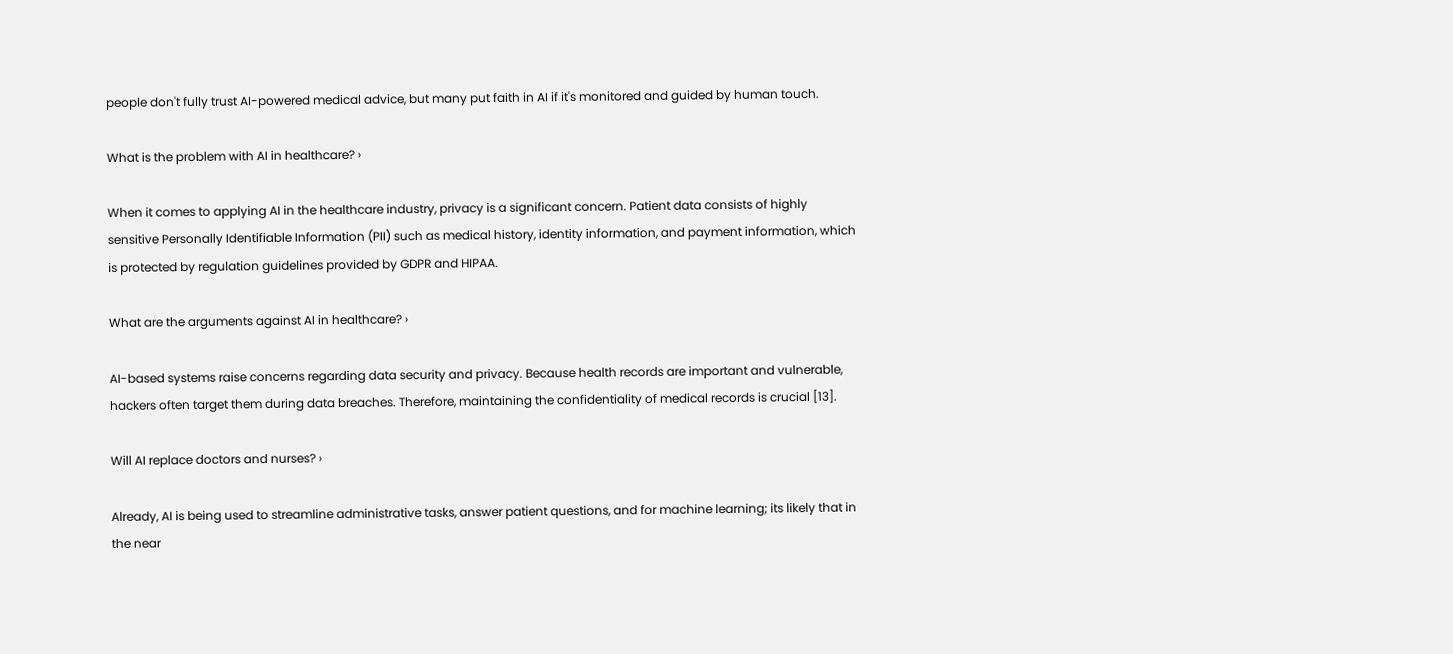people don't fully trust AI-powered medical advice, but many put faith in AI if it's monitored and guided by human touch.

What is the problem with AI in healthcare? ›

When it comes to applying AI in the healthcare industry, privacy is a significant concern. Patient data consists of highly sensitive Personally Identifiable Information (PII) such as medical history, identity information, and payment information, which is protected by regulation guidelines provided by GDPR and HIPAA.

What are the arguments against AI in healthcare? ›

AI-based systems raise concerns regarding data security and privacy. Because health records are important and vulnerable, hackers often target them during data breaches. Therefore, maintaining the confidentiality of medical records is crucial [13].

Will AI replace doctors and nurses? ›

Already, AI is being used to streamline administrative tasks, answer patient questions, and for machine learning; its likely that in the near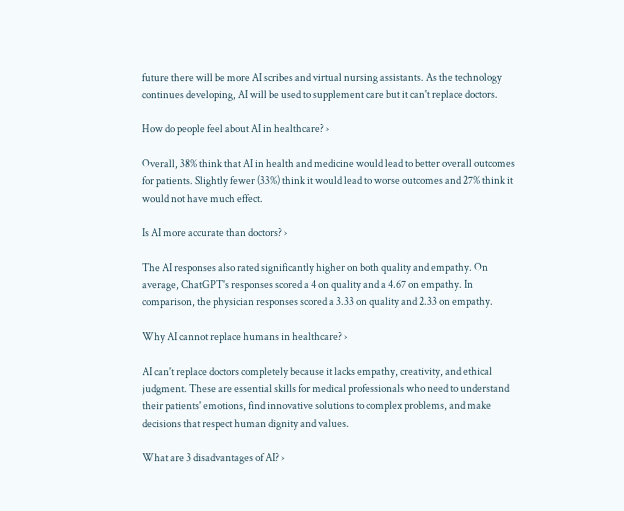future there will be more AI scribes and virtual nursing assistants. As the technology continues developing, AI will be used to supplement care but it can't replace doctors.

How do people feel about AI in healthcare? ›

Overall, 38% think that AI in health and medicine would lead to better overall outcomes for patients. Slightly fewer (33%) think it would lead to worse outcomes and 27% think it would not have much effect.

Is AI more accurate than doctors? ›

The AI responses also rated significantly higher on both quality and empathy. On average, ChatGPT's responses scored a 4 on quality and a 4.67 on empathy. In comparison, the physician responses scored a 3.33 on quality and 2.33 on empathy.

Why AI cannot replace humans in healthcare? ›

AI can't replace doctors completely because it lacks empathy, creativity, and ethical judgment. These are essential skills for medical professionals who need to understand their patients' emotions, find innovative solutions to complex problems, and make decisions that respect human dignity and values.

What are 3 disadvantages of AI? ›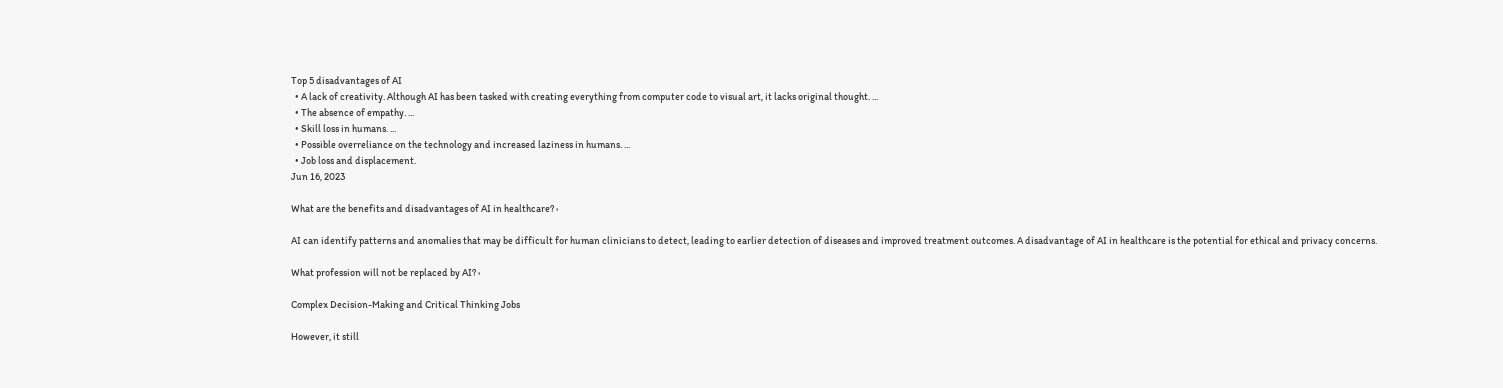Top 5 disadvantages of AI
  • A lack of creativity. Although AI has been tasked with creating everything from computer code to visual art, it lacks original thought. ...
  • The absence of empathy. ...
  • Skill loss in humans. ...
  • Possible overreliance on the technology and increased laziness in humans. ...
  • Job loss and displacement.
Jun 16, 2023

What are the benefits and disadvantages of AI in healthcare? ›

AI can identify patterns and anomalies that may be difficult for human clinicians to detect, leading to earlier detection of diseases and improved treatment outcomes. A disadvantage of AI in healthcare is the potential for ethical and privacy concerns.

What profession will not be replaced by AI? ›

Complex Decision-Making and Critical Thinking Jobs

However, it still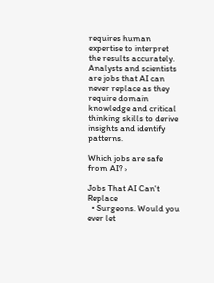requires human expertise to interpret the results accurately. Analysts and scientists are jobs that AI can never replace as they require domain knowledge and critical thinking skills to derive insights and identify patterns.

Which jobs are safe from AI? ›

Jobs That AI Can't Replace
  • Surgeons. Would you ever let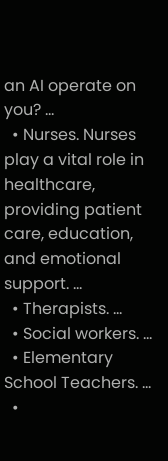an AI operate on you? ...
  • Nurses. Nurses play a vital role in healthcare, providing patient care, education, and emotional support. ...
  • Therapists. ...
  • Social workers. ...
  • Elementary School Teachers. ...
  •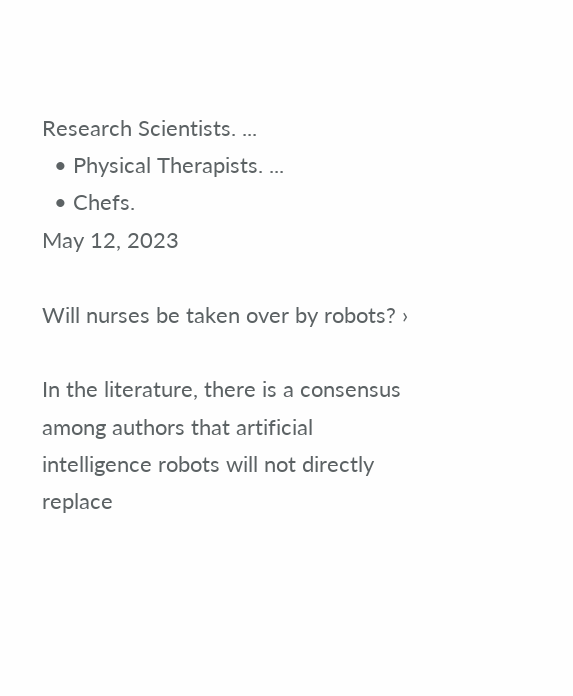Research Scientists. ...
  • Physical Therapists. ...
  • Chefs.
May 12, 2023

Will nurses be taken over by robots? ›

In the literature, there is a consensus among authors that artificial intelligence robots will not directly replace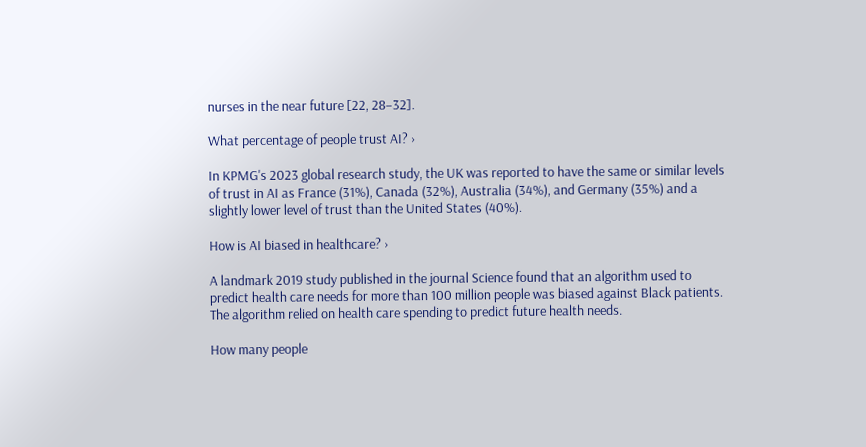nurses in the near future [22, 28–32].

What percentage of people trust AI? ›

In KPMG's 2023 global research study, the UK was reported to have the same or similar levels of trust in AI as France (31%), Canada (32%), Australia (34%), and Germany (35%) and a slightly lower level of trust than the United States (40%).

How is AI biased in healthcare? ›

A landmark 2019 study published in the journal Science found that an algorithm used to predict health care needs for more than 100 million people was biased against Black patients. The algorithm relied on health care spending to predict future health needs.

How many people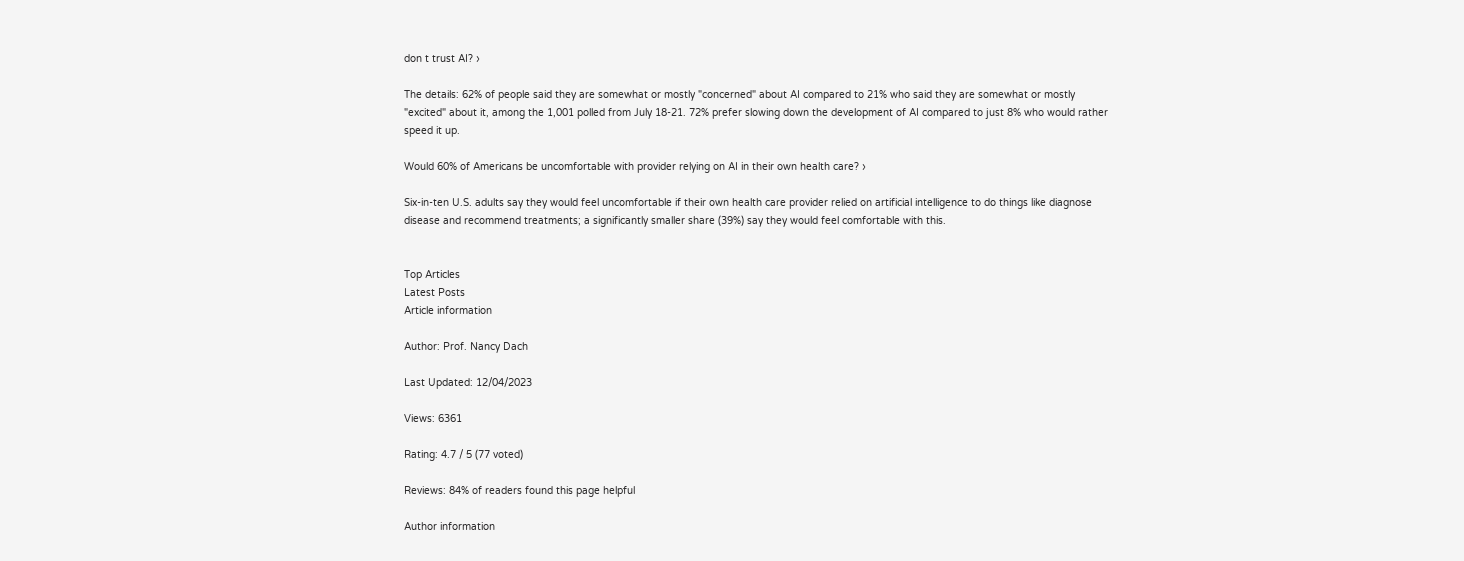don t trust AI? ›

The details: 62% of people said they are somewhat or mostly "concerned" about AI compared to 21% who said they are somewhat or mostly "excited" about it, among the 1,001 polled from July 18-21. 72% prefer slowing down the development of AI compared to just 8% who would rather speed it up.

Would 60% of Americans be uncomfortable with provider relying on AI in their own health care? ›

Six-in-ten U.S. adults say they would feel uncomfortable if their own health care provider relied on artificial intelligence to do things like diagnose disease and recommend treatments; a significantly smaller share (39%) say they would feel comfortable with this.


Top Articles
Latest Posts
Article information

Author: Prof. Nancy Dach

Last Updated: 12/04/2023

Views: 6361

Rating: 4.7 / 5 (77 voted)

Reviews: 84% of readers found this page helpful

Author information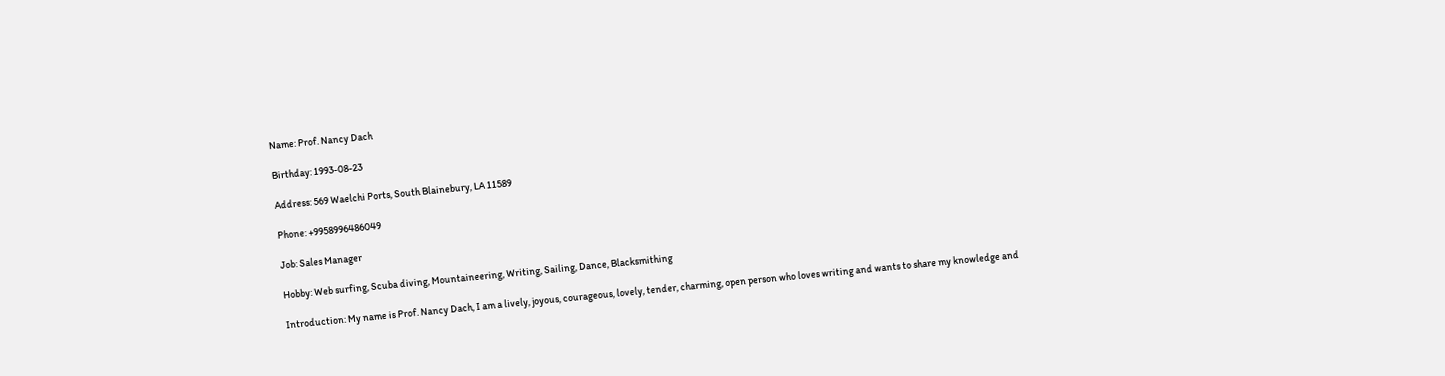Name: Prof. Nancy Dach

Birthday: 1993-08-23

Address: 569 Waelchi Ports, South Blainebury, LA 11589

Phone: +9958996486049

Job: Sales Manager

Hobby: Web surfing, Scuba diving, Mountaineering, Writing, Sailing, Dance, Blacksmithing

Introduction: My name is Prof. Nancy Dach, I am a lively, joyous, courageous, lovely, tender, charming, open person who loves writing and wants to share my knowledge and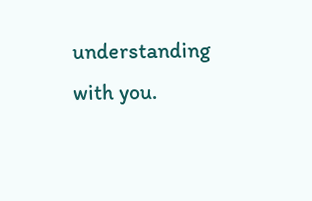understanding with you.